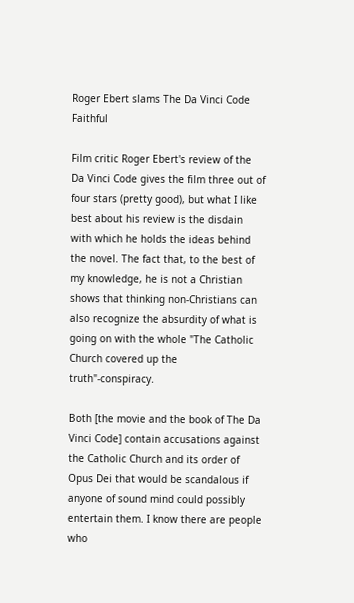Roger Ebert slams The Da Vinci Code Faithful

Film critic Roger Ebert's review of the Da Vinci Code gives the film three out of four stars (pretty good), but what I like best about his review is the disdain with which he holds the ideas behind the novel. The fact that, to the best of my knowledge, he is not a Christian shows that thinking non-Christians can also recognize the absurdity of what is going on with the whole "The Catholic Church covered up the truth"-conspiracy.

Both [the movie and the book of The Da Vinci Code] contain accusations against the Catholic Church and its order of Opus Dei that would be scandalous if anyone of sound mind could possibly entertain them. I know there are people who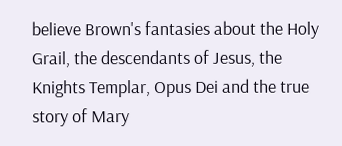believe Brown's fantasies about the Holy Grail, the descendants of Jesus, the Knights Templar, Opus Dei and the true story of Mary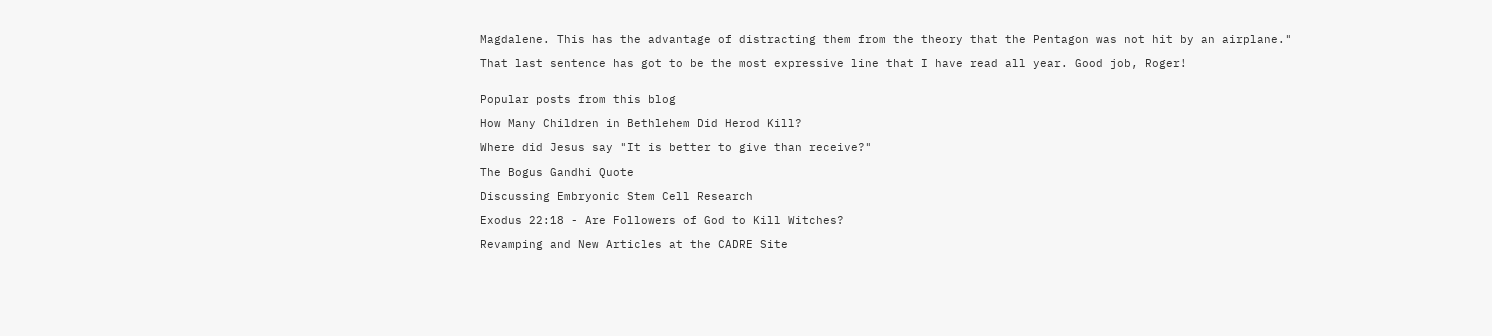Magdalene. This has the advantage of distracting them from the theory that the Pentagon was not hit by an airplane."

That last sentence has got to be the most expressive line that I have read all year. Good job, Roger!


Popular posts from this blog

How Many Children in Bethlehem Did Herod Kill?

Where did Jesus say "It is better to give than receive?"

The Bogus Gandhi Quote

Discussing Embryonic Stem Cell Research

Exodus 22:18 - Are Followers of God to Kill Witches?

Revamping and New Articles at the CADRE Site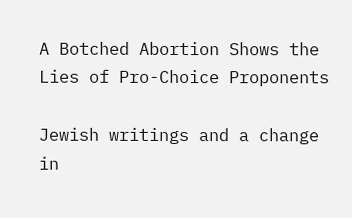A Botched Abortion Shows the Lies of Pro-Choice Proponents

Jewish writings and a change in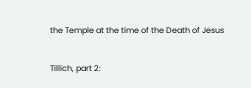the Temple at the time of the Death of Jesus

Tillich, part 2: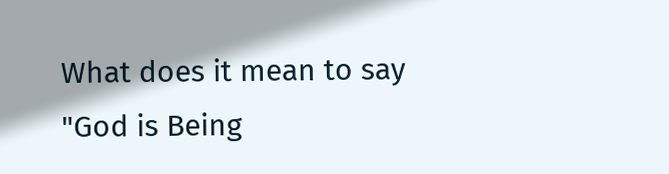What does it mean to say "God is Being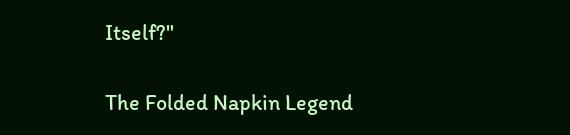Itself?"

The Folded Napkin Legend